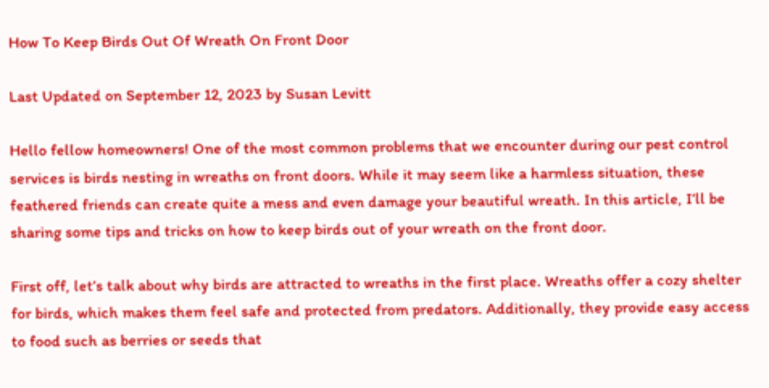How To Keep Birds Out Of Wreath On Front Door

Last Updated on September 12, 2023 by Susan Levitt

Hello fellow homeowners! One of the most common problems that we encounter during our pest control services is birds nesting in wreaths on front doors. While it may seem like a harmless situation, these feathered friends can create quite a mess and even damage your beautiful wreath. In this article, I’ll be sharing some tips and tricks on how to keep birds out of your wreath on the front door.

First off, let’s talk about why birds are attracted to wreaths in the first place. Wreaths offer a cozy shelter for birds, which makes them feel safe and protected from predators. Additionally, they provide easy access to food such as berries or seeds that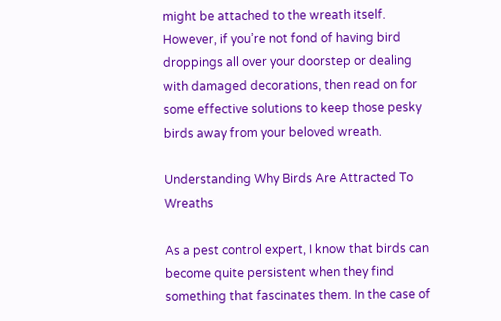might be attached to the wreath itself. However, if you’re not fond of having bird droppings all over your doorstep or dealing with damaged decorations, then read on for some effective solutions to keep those pesky birds away from your beloved wreath.

Understanding Why Birds Are Attracted To Wreaths

As a pest control expert, I know that birds can become quite persistent when they find something that fascinates them. In the case of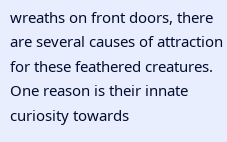wreaths on front doors, there are several causes of attraction for these feathered creatures. One reason is their innate curiosity towards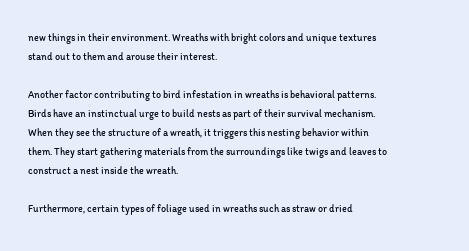new things in their environment. Wreaths with bright colors and unique textures stand out to them and arouse their interest.

Another factor contributing to bird infestation in wreaths is behavioral patterns. Birds have an instinctual urge to build nests as part of their survival mechanism. When they see the structure of a wreath, it triggers this nesting behavior within them. They start gathering materials from the surroundings like twigs and leaves to construct a nest inside the wreath.

Furthermore, certain types of foliage used in wreaths such as straw or dried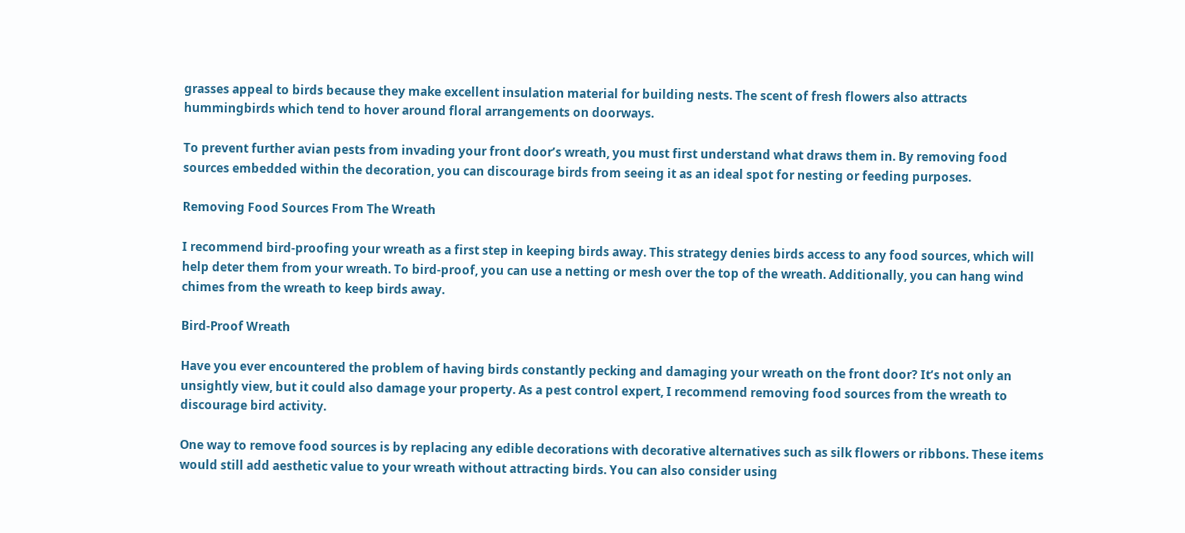grasses appeal to birds because they make excellent insulation material for building nests. The scent of fresh flowers also attracts hummingbirds which tend to hover around floral arrangements on doorways.

To prevent further avian pests from invading your front door’s wreath, you must first understand what draws them in. By removing food sources embedded within the decoration, you can discourage birds from seeing it as an ideal spot for nesting or feeding purposes.

Removing Food Sources From The Wreath

I recommend bird-proofing your wreath as a first step in keeping birds away. This strategy denies birds access to any food sources, which will help deter them from your wreath. To bird-proof, you can use a netting or mesh over the top of the wreath. Additionally, you can hang wind chimes from the wreath to keep birds away.

Bird-Proof Wreath

Have you ever encountered the problem of having birds constantly pecking and damaging your wreath on the front door? It’s not only an unsightly view, but it could also damage your property. As a pest control expert, I recommend removing food sources from the wreath to discourage bird activity.

One way to remove food sources is by replacing any edible decorations with decorative alternatives such as silk flowers or ribbons. These items would still add aesthetic value to your wreath without attracting birds. You can also consider using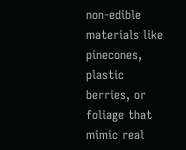non-edible materials like pinecones, plastic berries, or foliage that mimic real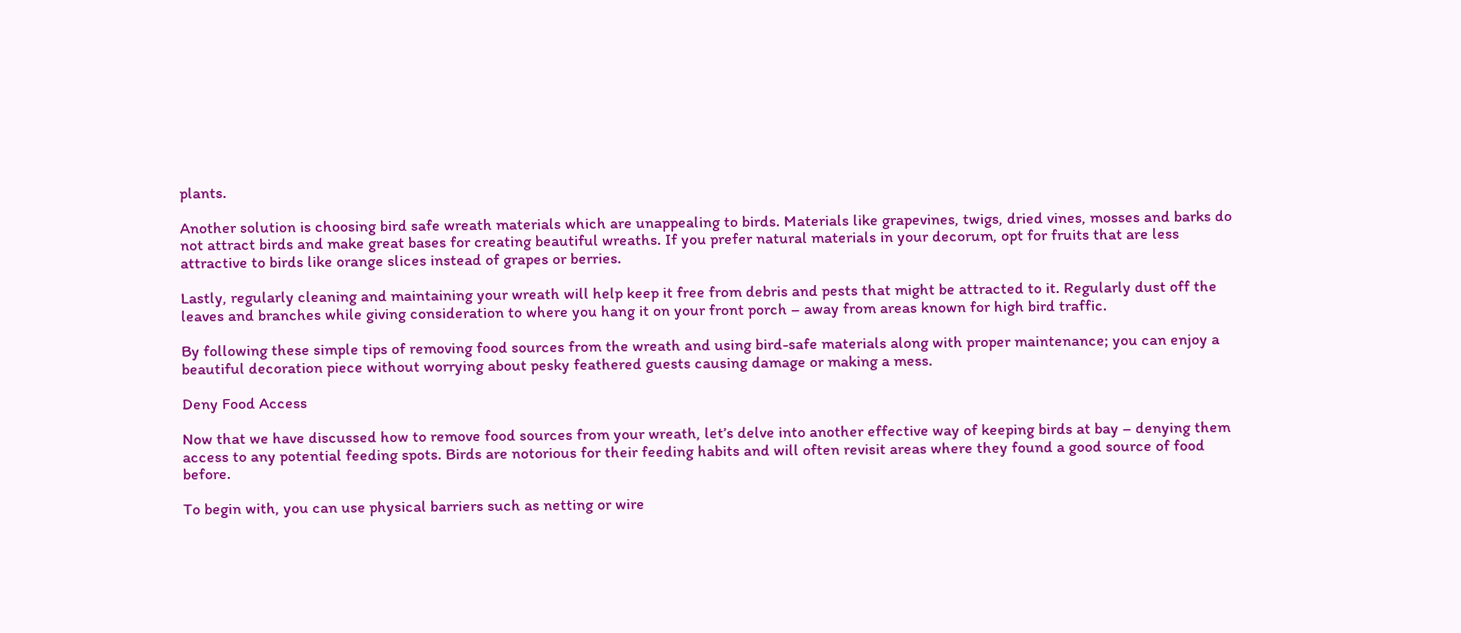plants.

Another solution is choosing bird safe wreath materials which are unappealing to birds. Materials like grapevines, twigs, dried vines, mosses and barks do not attract birds and make great bases for creating beautiful wreaths. If you prefer natural materials in your decorum, opt for fruits that are less attractive to birds like orange slices instead of grapes or berries.

Lastly, regularly cleaning and maintaining your wreath will help keep it free from debris and pests that might be attracted to it. Regularly dust off the leaves and branches while giving consideration to where you hang it on your front porch – away from areas known for high bird traffic.

By following these simple tips of removing food sources from the wreath and using bird-safe materials along with proper maintenance; you can enjoy a beautiful decoration piece without worrying about pesky feathered guests causing damage or making a mess.

Deny Food Access

Now that we have discussed how to remove food sources from your wreath, let’s delve into another effective way of keeping birds at bay – denying them access to any potential feeding spots. Birds are notorious for their feeding habits and will often revisit areas where they found a good source of food before.

To begin with, you can use physical barriers such as netting or wire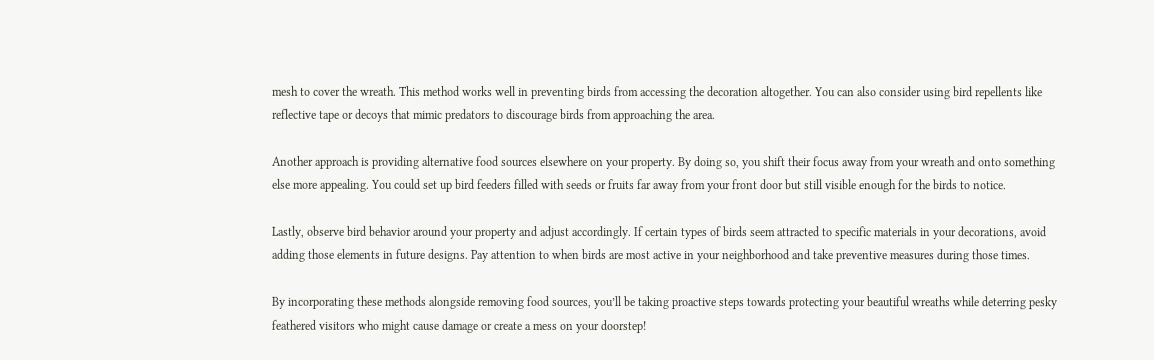mesh to cover the wreath. This method works well in preventing birds from accessing the decoration altogether. You can also consider using bird repellents like reflective tape or decoys that mimic predators to discourage birds from approaching the area.

Another approach is providing alternative food sources elsewhere on your property. By doing so, you shift their focus away from your wreath and onto something else more appealing. You could set up bird feeders filled with seeds or fruits far away from your front door but still visible enough for the birds to notice.

Lastly, observe bird behavior around your property and adjust accordingly. If certain types of birds seem attracted to specific materials in your decorations, avoid adding those elements in future designs. Pay attention to when birds are most active in your neighborhood and take preventive measures during those times.

By incorporating these methods alongside removing food sources, you’ll be taking proactive steps towards protecting your beautiful wreaths while deterring pesky feathered visitors who might cause damage or create a mess on your doorstep!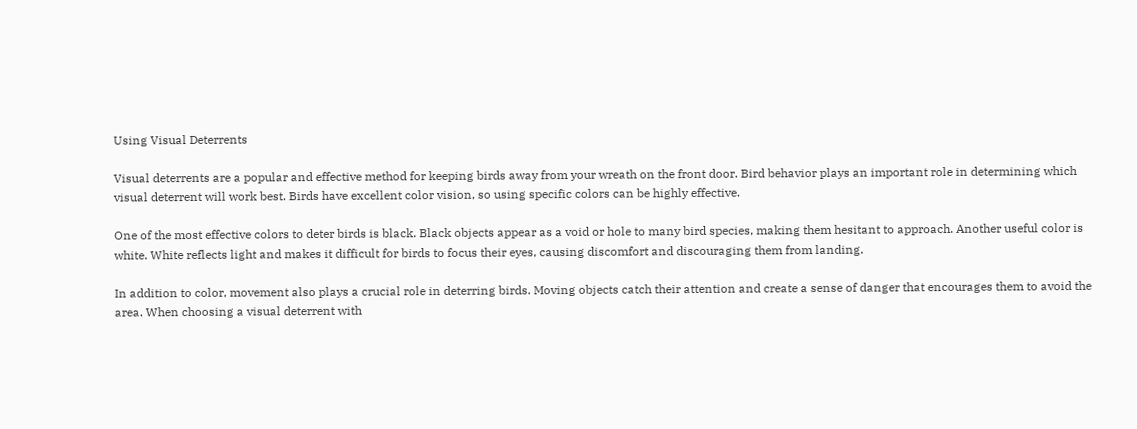Using Visual Deterrents

Visual deterrents are a popular and effective method for keeping birds away from your wreath on the front door. Bird behavior plays an important role in determining which visual deterrent will work best. Birds have excellent color vision, so using specific colors can be highly effective.

One of the most effective colors to deter birds is black. Black objects appear as a void or hole to many bird species, making them hesitant to approach. Another useful color is white. White reflects light and makes it difficult for birds to focus their eyes, causing discomfort and discouraging them from landing.

In addition to color, movement also plays a crucial role in deterring birds. Moving objects catch their attention and create a sense of danger that encourages them to avoid the area. When choosing a visual deterrent with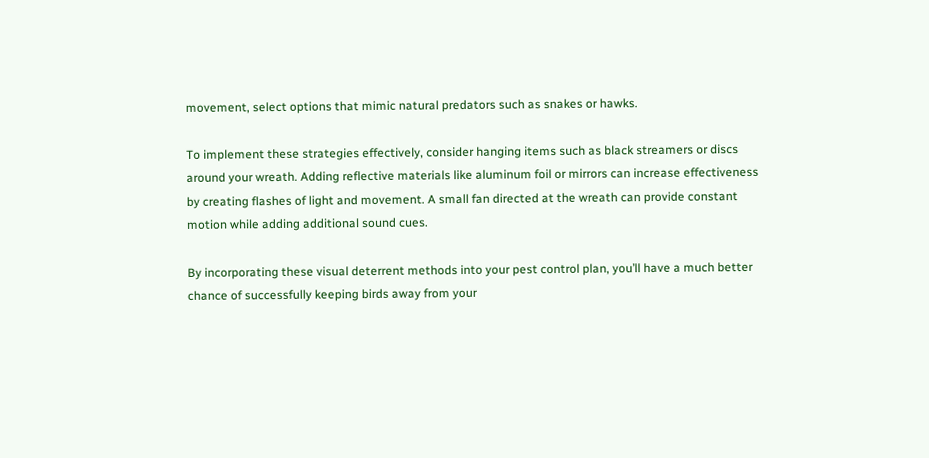movement, select options that mimic natural predators such as snakes or hawks.

To implement these strategies effectively, consider hanging items such as black streamers or discs around your wreath. Adding reflective materials like aluminum foil or mirrors can increase effectiveness by creating flashes of light and movement. A small fan directed at the wreath can provide constant motion while adding additional sound cues.

By incorporating these visual deterrent methods into your pest control plan, you’ll have a much better chance of successfully keeping birds away from your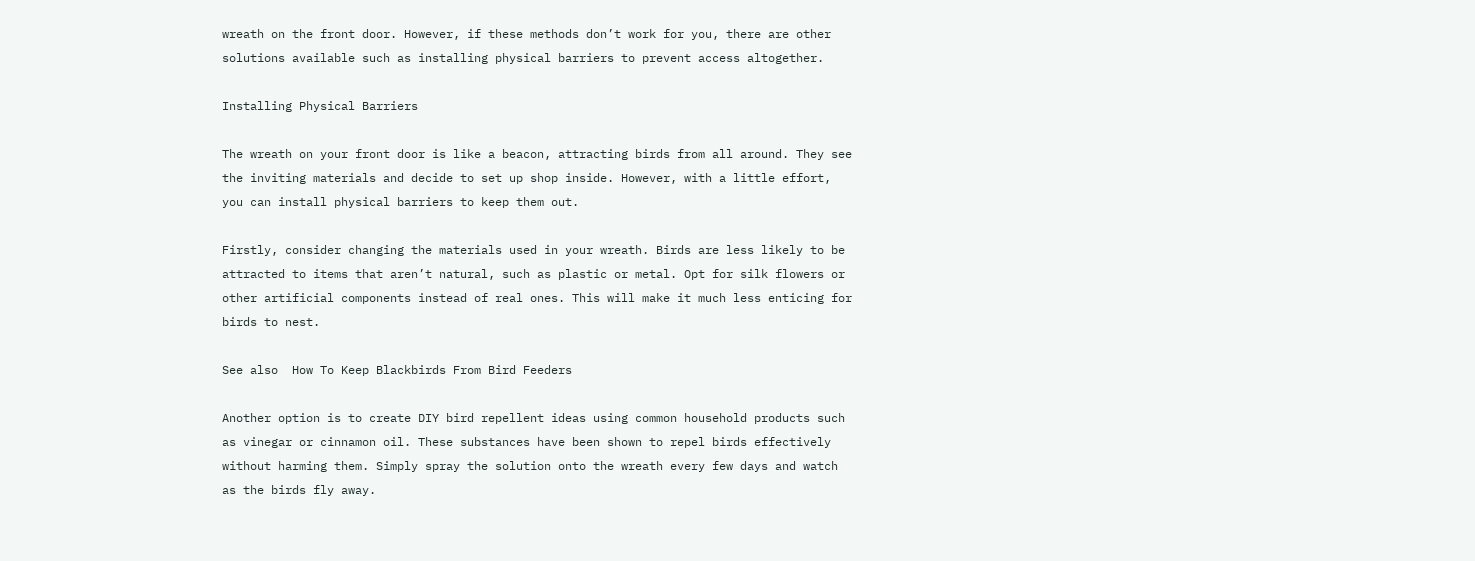wreath on the front door. However, if these methods don’t work for you, there are other solutions available such as installing physical barriers to prevent access altogether.

Installing Physical Barriers

The wreath on your front door is like a beacon, attracting birds from all around. They see the inviting materials and decide to set up shop inside. However, with a little effort, you can install physical barriers to keep them out.

Firstly, consider changing the materials used in your wreath. Birds are less likely to be attracted to items that aren’t natural, such as plastic or metal. Opt for silk flowers or other artificial components instead of real ones. This will make it much less enticing for birds to nest.

See also  How To Keep Blackbirds From Bird Feeders

Another option is to create DIY bird repellent ideas using common household products such as vinegar or cinnamon oil. These substances have been shown to repel birds effectively without harming them. Simply spray the solution onto the wreath every few days and watch as the birds fly away.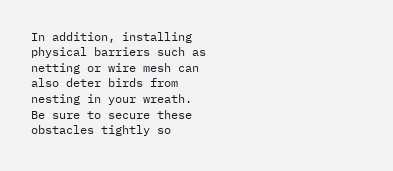In addition, installing physical barriers such as netting or wire mesh can also deter birds from nesting in your wreath. Be sure to secure these obstacles tightly so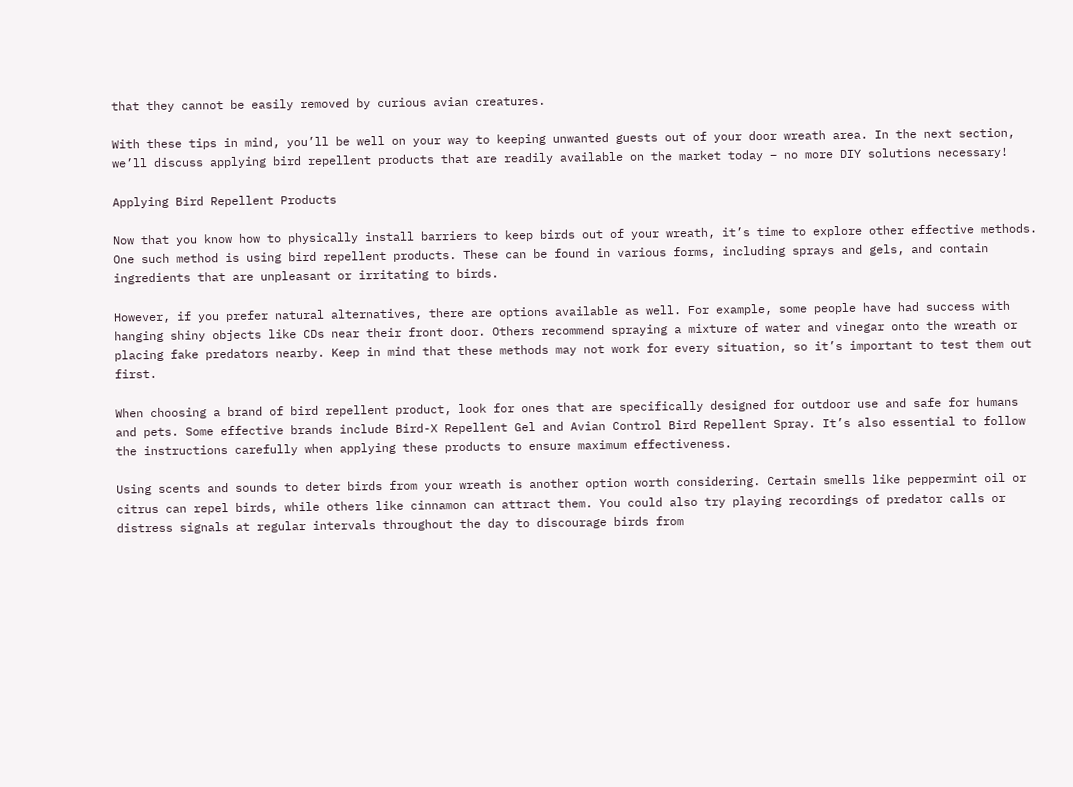that they cannot be easily removed by curious avian creatures.

With these tips in mind, you’ll be well on your way to keeping unwanted guests out of your door wreath area. In the next section, we’ll discuss applying bird repellent products that are readily available on the market today – no more DIY solutions necessary!

Applying Bird Repellent Products

Now that you know how to physically install barriers to keep birds out of your wreath, it’s time to explore other effective methods. One such method is using bird repellent products. These can be found in various forms, including sprays and gels, and contain ingredients that are unpleasant or irritating to birds.

However, if you prefer natural alternatives, there are options available as well. For example, some people have had success with hanging shiny objects like CDs near their front door. Others recommend spraying a mixture of water and vinegar onto the wreath or placing fake predators nearby. Keep in mind that these methods may not work for every situation, so it’s important to test them out first.

When choosing a brand of bird repellent product, look for ones that are specifically designed for outdoor use and safe for humans and pets. Some effective brands include Bird-X Repellent Gel and Avian Control Bird Repellent Spray. It’s also essential to follow the instructions carefully when applying these products to ensure maximum effectiveness.

Using scents and sounds to deter birds from your wreath is another option worth considering. Certain smells like peppermint oil or citrus can repel birds, while others like cinnamon can attract them. You could also try playing recordings of predator calls or distress signals at regular intervals throughout the day to discourage birds from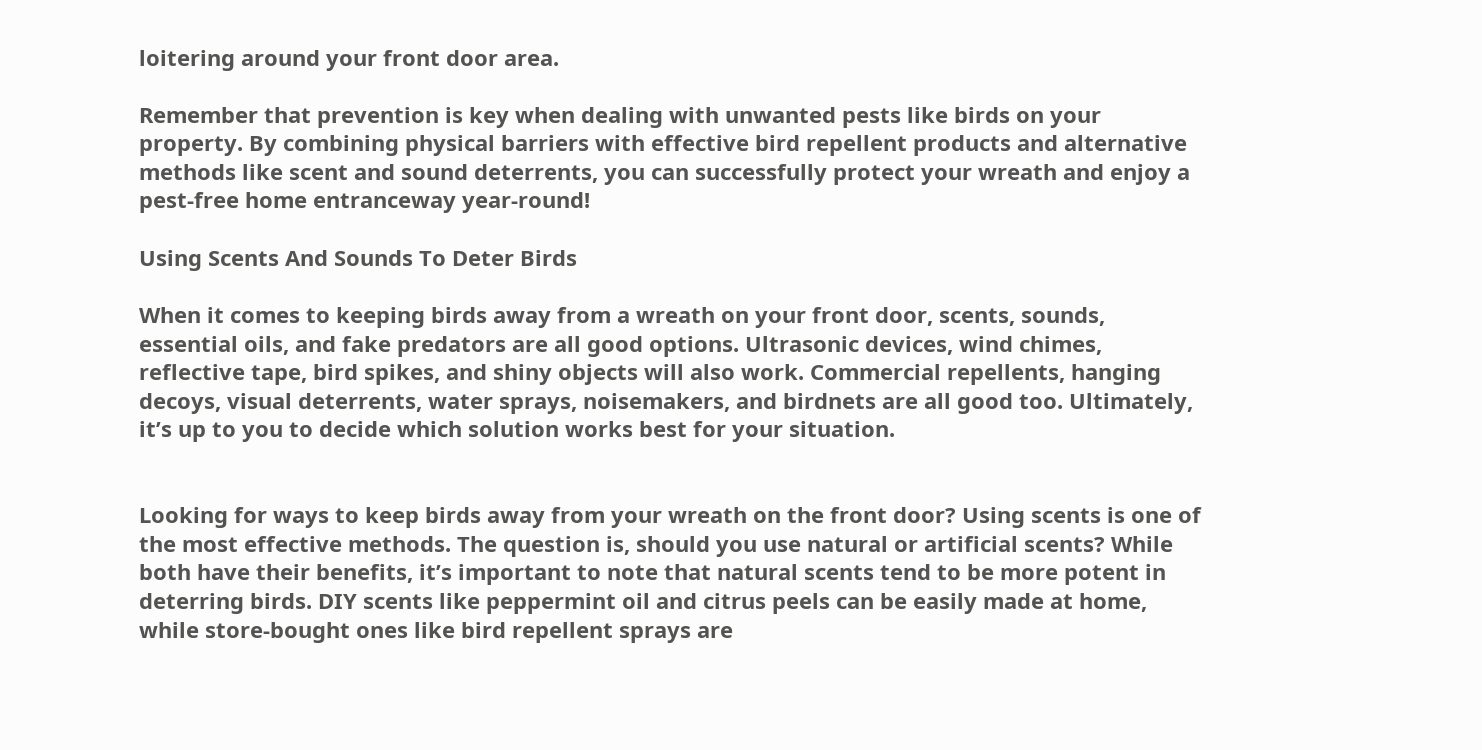loitering around your front door area.

Remember that prevention is key when dealing with unwanted pests like birds on your property. By combining physical barriers with effective bird repellent products and alternative methods like scent and sound deterrents, you can successfully protect your wreath and enjoy a pest-free home entranceway year-round!

Using Scents And Sounds To Deter Birds

When it comes to keeping birds away from a wreath on your front door, scents, sounds, essential oils, and fake predators are all good options. Ultrasonic devices, wind chimes, reflective tape, bird spikes, and shiny objects will also work. Commercial repellents, hanging decoys, visual deterrents, water sprays, noisemakers, and birdnets are all good too. Ultimately, it’s up to you to decide which solution works best for your situation.


Looking for ways to keep birds away from your wreath on the front door? Using scents is one of the most effective methods. The question is, should you use natural or artificial scents? While both have their benefits, it’s important to note that natural scents tend to be more potent in deterring birds. DIY scents like peppermint oil and citrus peels can be easily made at home, while store-bought ones like bird repellent sprays are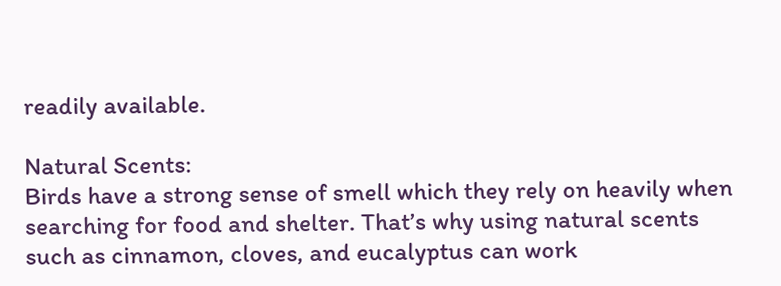readily available.

Natural Scents:
Birds have a strong sense of smell which they rely on heavily when searching for food and shelter. That’s why using natural scents such as cinnamon, cloves, and eucalyptus can work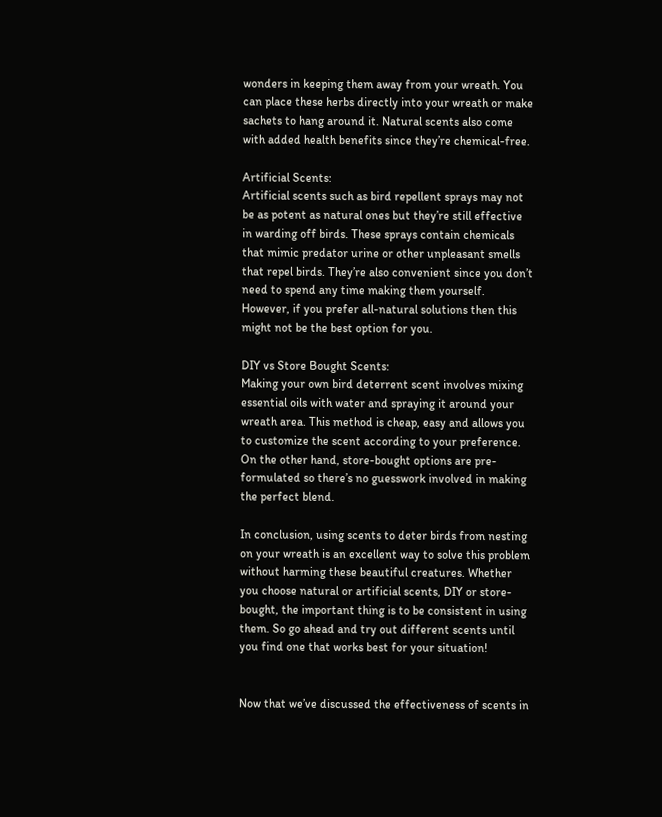wonders in keeping them away from your wreath. You can place these herbs directly into your wreath or make sachets to hang around it. Natural scents also come with added health benefits since they’re chemical-free.

Artificial Scents:
Artificial scents such as bird repellent sprays may not be as potent as natural ones but they’re still effective in warding off birds. These sprays contain chemicals that mimic predator urine or other unpleasant smells that repel birds. They’re also convenient since you don’t need to spend any time making them yourself. However, if you prefer all-natural solutions then this might not be the best option for you.

DIY vs Store Bought Scents:
Making your own bird deterrent scent involves mixing essential oils with water and spraying it around your wreath area. This method is cheap, easy and allows you to customize the scent according to your preference. On the other hand, store-bought options are pre-formulated so there’s no guesswork involved in making the perfect blend.

In conclusion, using scents to deter birds from nesting on your wreath is an excellent way to solve this problem without harming these beautiful creatures. Whether you choose natural or artificial scents, DIY or store-bought, the important thing is to be consistent in using them. So go ahead and try out different scents until you find one that works best for your situation!


Now that we’ve discussed the effectiveness of scents in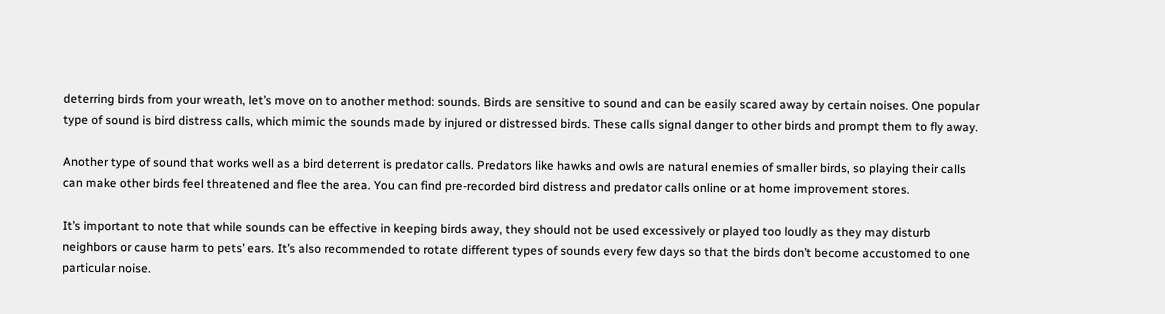deterring birds from your wreath, let’s move on to another method: sounds. Birds are sensitive to sound and can be easily scared away by certain noises. One popular type of sound is bird distress calls, which mimic the sounds made by injured or distressed birds. These calls signal danger to other birds and prompt them to fly away.

Another type of sound that works well as a bird deterrent is predator calls. Predators like hawks and owls are natural enemies of smaller birds, so playing their calls can make other birds feel threatened and flee the area. You can find pre-recorded bird distress and predator calls online or at home improvement stores.

It’s important to note that while sounds can be effective in keeping birds away, they should not be used excessively or played too loudly as they may disturb neighbors or cause harm to pets’ ears. It’s also recommended to rotate different types of sounds every few days so that the birds don’t become accustomed to one particular noise.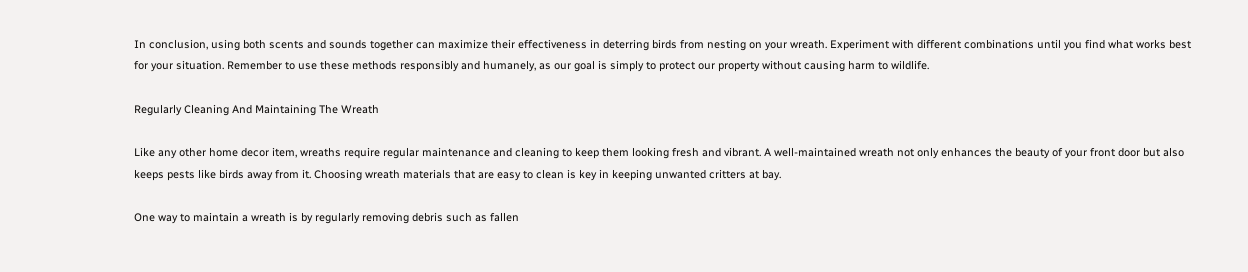In conclusion, using both scents and sounds together can maximize their effectiveness in deterring birds from nesting on your wreath. Experiment with different combinations until you find what works best for your situation. Remember to use these methods responsibly and humanely, as our goal is simply to protect our property without causing harm to wildlife.

Regularly Cleaning And Maintaining The Wreath

Like any other home decor item, wreaths require regular maintenance and cleaning to keep them looking fresh and vibrant. A well-maintained wreath not only enhances the beauty of your front door but also keeps pests like birds away from it. Choosing wreath materials that are easy to clean is key in keeping unwanted critters at bay.

One way to maintain a wreath is by regularly removing debris such as fallen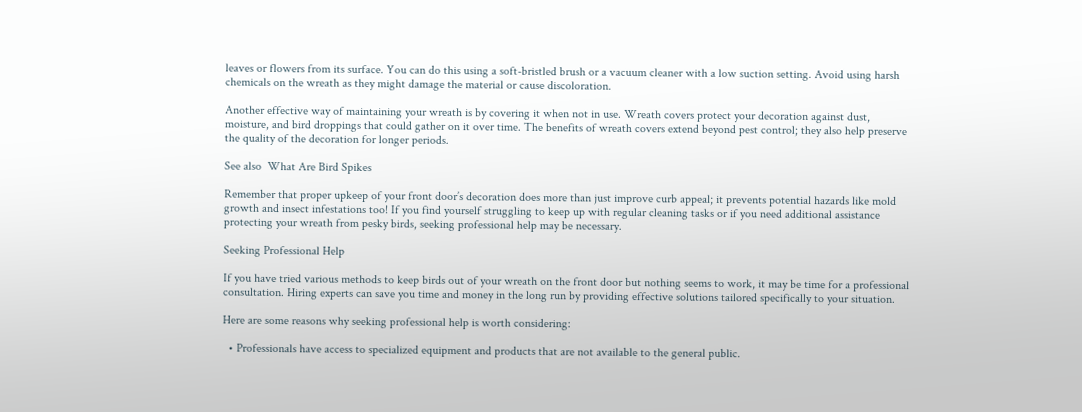leaves or flowers from its surface. You can do this using a soft-bristled brush or a vacuum cleaner with a low suction setting. Avoid using harsh chemicals on the wreath as they might damage the material or cause discoloration.

Another effective way of maintaining your wreath is by covering it when not in use. Wreath covers protect your decoration against dust, moisture, and bird droppings that could gather on it over time. The benefits of wreath covers extend beyond pest control; they also help preserve the quality of the decoration for longer periods.

See also  What Are Bird Spikes

Remember that proper upkeep of your front door’s decoration does more than just improve curb appeal; it prevents potential hazards like mold growth and insect infestations too! If you find yourself struggling to keep up with regular cleaning tasks or if you need additional assistance protecting your wreath from pesky birds, seeking professional help may be necessary.

Seeking Professional Help

If you have tried various methods to keep birds out of your wreath on the front door but nothing seems to work, it may be time for a professional consultation. Hiring experts can save you time and money in the long run by providing effective solutions tailored specifically to your situation.

Here are some reasons why seeking professional help is worth considering:

  • Professionals have access to specialized equipment and products that are not available to the general public.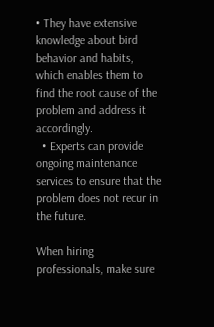• They have extensive knowledge about bird behavior and habits, which enables them to find the root cause of the problem and address it accordingly.
  • Experts can provide ongoing maintenance services to ensure that the problem does not recur in the future.

When hiring professionals, make sure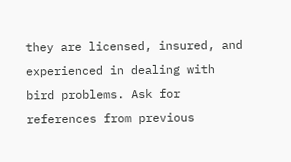they are licensed, insured, and experienced in dealing with bird problems. Ask for references from previous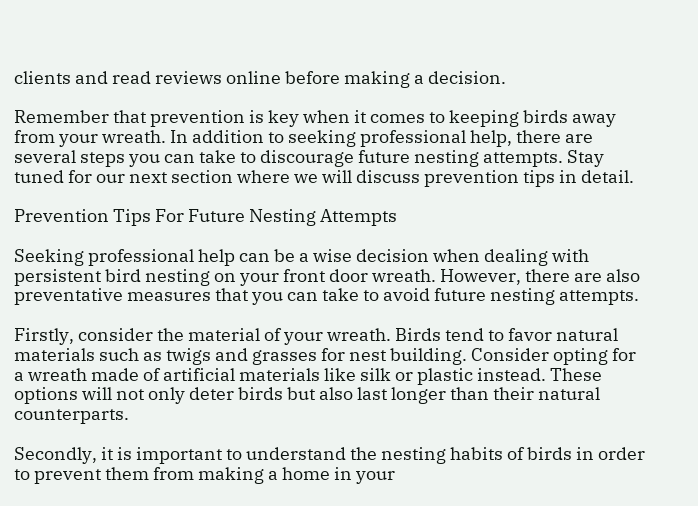clients and read reviews online before making a decision.

Remember that prevention is key when it comes to keeping birds away from your wreath. In addition to seeking professional help, there are several steps you can take to discourage future nesting attempts. Stay tuned for our next section where we will discuss prevention tips in detail.

Prevention Tips For Future Nesting Attempts

Seeking professional help can be a wise decision when dealing with persistent bird nesting on your front door wreath. However, there are also preventative measures that you can take to avoid future nesting attempts.

Firstly, consider the material of your wreath. Birds tend to favor natural materials such as twigs and grasses for nest building. Consider opting for a wreath made of artificial materials like silk or plastic instead. These options will not only deter birds but also last longer than their natural counterparts.

Secondly, it is important to understand the nesting habits of birds in order to prevent them from making a home in your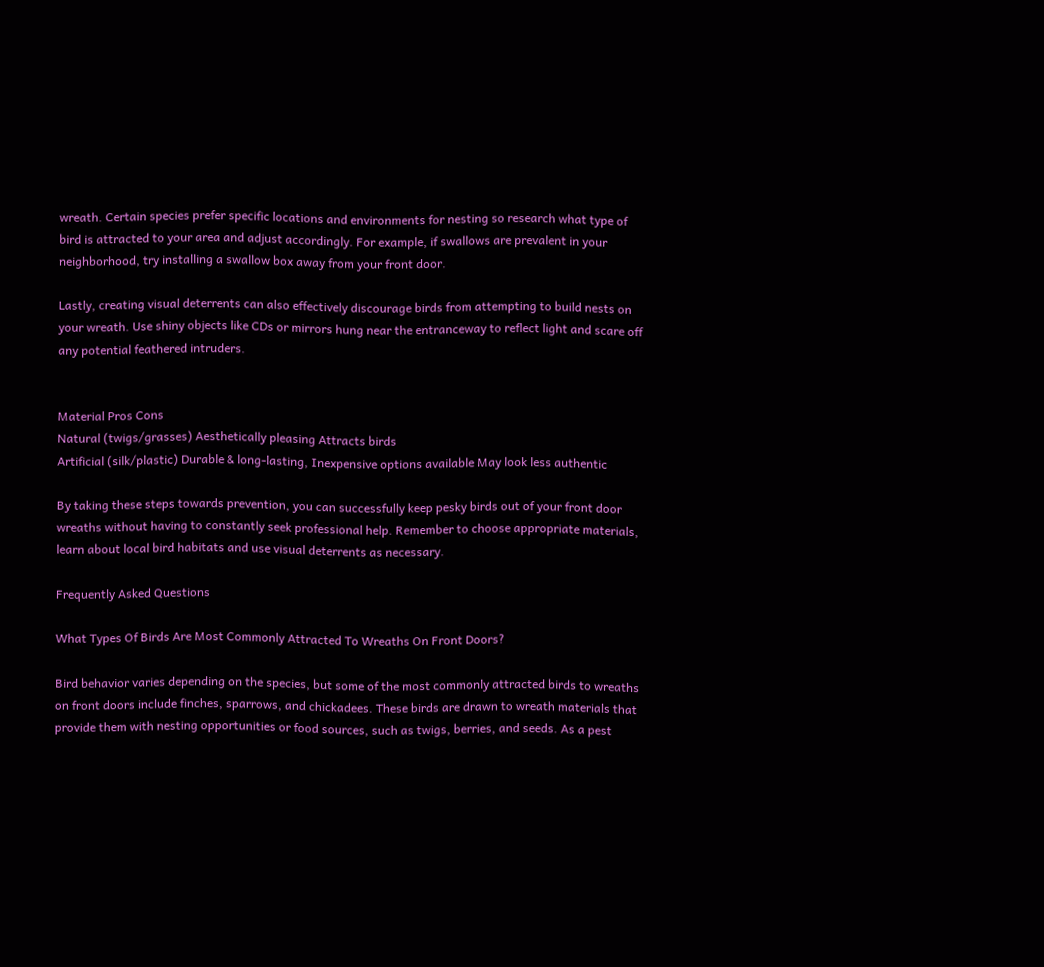wreath. Certain species prefer specific locations and environments for nesting so research what type of bird is attracted to your area and adjust accordingly. For example, if swallows are prevalent in your neighborhood, try installing a swallow box away from your front door.

Lastly, creating visual deterrents can also effectively discourage birds from attempting to build nests on your wreath. Use shiny objects like CDs or mirrors hung near the entranceway to reflect light and scare off any potential feathered intruders.


Material Pros Cons
Natural (twigs/grasses) Aesthetically pleasing Attracts birds
Artificial (silk/plastic) Durable & long-lasting, Inexpensive options available May look less authentic

By taking these steps towards prevention, you can successfully keep pesky birds out of your front door wreaths without having to constantly seek professional help. Remember to choose appropriate materials, learn about local bird habitats and use visual deterrents as necessary.

Frequently Asked Questions

What Types Of Birds Are Most Commonly Attracted To Wreaths On Front Doors?

Bird behavior varies depending on the species, but some of the most commonly attracted birds to wreaths on front doors include finches, sparrows, and chickadees. These birds are drawn to wreath materials that provide them with nesting opportunities or food sources, such as twigs, berries, and seeds. As a pest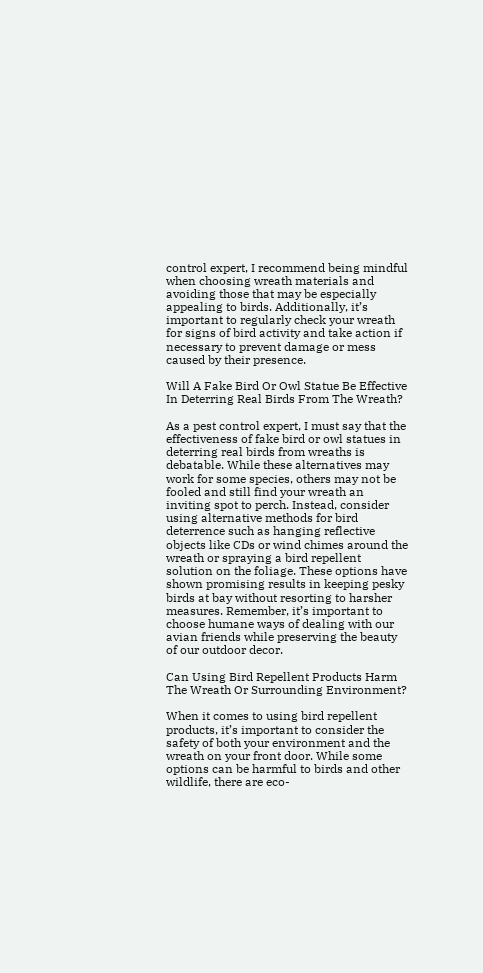control expert, I recommend being mindful when choosing wreath materials and avoiding those that may be especially appealing to birds. Additionally, it’s important to regularly check your wreath for signs of bird activity and take action if necessary to prevent damage or mess caused by their presence.

Will A Fake Bird Or Owl Statue Be Effective In Deterring Real Birds From The Wreath?

As a pest control expert, I must say that the effectiveness of fake bird or owl statues in deterring real birds from wreaths is debatable. While these alternatives may work for some species, others may not be fooled and still find your wreath an inviting spot to perch. Instead, consider using alternative methods for bird deterrence such as hanging reflective objects like CDs or wind chimes around the wreath or spraying a bird repellent solution on the foliage. These options have shown promising results in keeping pesky birds at bay without resorting to harsher measures. Remember, it’s important to choose humane ways of dealing with our avian friends while preserving the beauty of our outdoor decor.

Can Using Bird Repellent Products Harm The Wreath Or Surrounding Environment?

When it comes to using bird repellent products, it’s important to consider the safety of both your environment and the wreath on your front door. While some options can be harmful to birds and other wildlife, there are eco-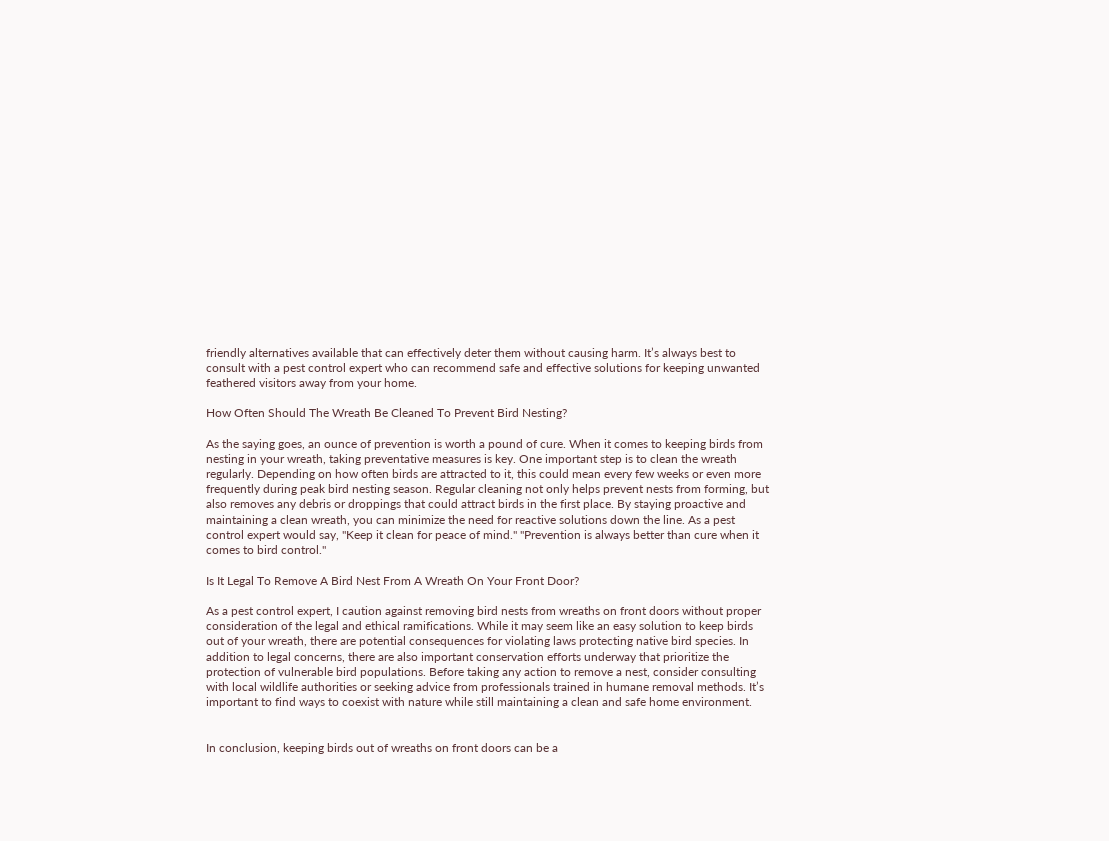friendly alternatives available that can effectively deter them without causing harm. It’s always best to consult with a pest control expert who can recommend safe and effective solutions for keeping unwanted feathered visitors away from your home.

How Often Should The Wreath Be Cleaned To Prevent Bird Nesting?

As the saying goes, an ounce of prevention is worth a pound of cure. When it comes to keeping birds from nesting in your wreath, taking preventative measures is key. One important step is to clean the wreath regularly. Depending on how often birds are attracted to it, this could mean every few weeks or even more frequently during peak bird nesting season. Regular cleaning not only helps prevent nests from forming, but also removes any debris or droppings that could attract birds in the first place. By staying proactive and maintaining a clean wreath, you can minimize the need for reactive solutions down the line. As a pest control expert would say, "Keep it clean for peace of mind." "Prevention is always better than cure when it comes to bird control."

Is It Legal To Remove A Bird Nest From A Wreath On Your Front Door?

As a pest control expert, I caution against removing bird nests from wreaths on front doors without proper consideration of the legal and ethical ramifications. While it may seem like an easy solution to keep birds out of your wreath, there are potential consequences for violating laws protecting native bird species. In addition to legal concerns, there are also important conservation efforts underway that prioritize the protection of vulnerable bird populations. Before taking any action to remove a nest, consider consulting with local wildlife authorities or seeking advice from professionals trained in humane removal methods. It’s important to find ways to coexist with nature while still maintaining a clean and safe home environment.


In conclusion, keeping birds out of wreaths on front doors can be a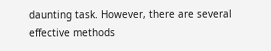daunting task. However, there are several effective methods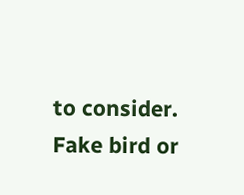to consider. Fake bird or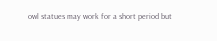owl statues may work for a short period but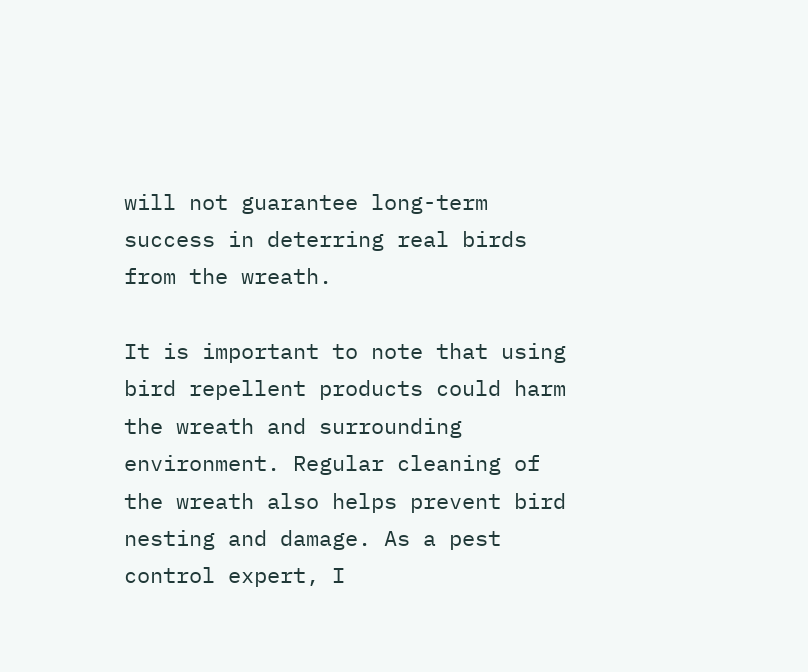will not guarantee long-term success in deterring real birds from the wreath.

It is important to note that using bird repellent products could harm the wreath and surrounding environment. Regular cleaning of the wreath also helps prevent bird nesting and damage. As a pest control expert, I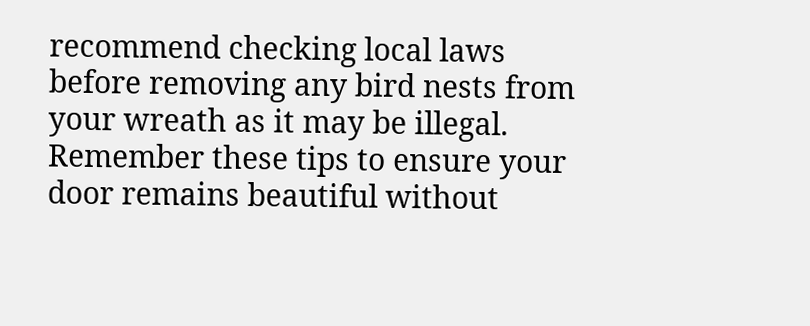recommend checking local laws before removing any bird nests from your wreath as it may be illegal. Remember these tips to ensure your door remains beautiful without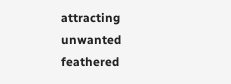attracting unwanted feathered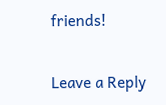friends!

Leave a Reply